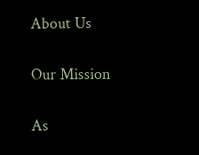About Us

Our Mission

As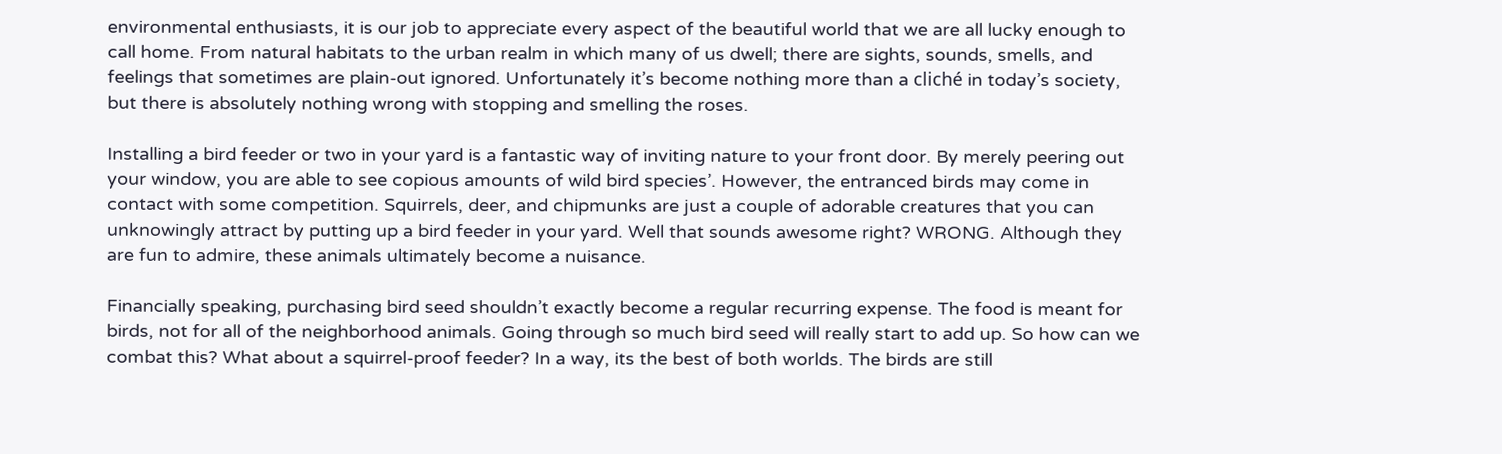environmental enthusiasts, it is our job to appreciate every aspect of the beautiful world that we are all lucky enough to call home. From natural habitats to the urban realm in which many of us dwell; there are sights, sounds, smells, and feelings that sometimes are plain-out ignored. Unfortunately it’s become nothing more than a cliché in today’s society, but there is absolutely nothing wrong with stopping and smelling the roses.

Installing a bird feeder or two in your yard is a fantastic way of inviting nature to your front door. By merely peering out your window, you are able to see copious amounts of wild bird species’. However, the entranced birds may come in contact with some competition. Squirrels, deer, and chipmunks are just a couple of adorable creatures that you can unknowingly attract by putting up a bird feeder in your yard. Well that sounds awesome right? WRONG. Although they are fun to admire, these animals ultimately become a nuisance.

Financially speaking, purchasing bird seed shouldn’t exactly become a regular recurring expense. The food is meant for birds, not for all of the neighborhood animals. Going through so much bird seed will really start to add up. So how can we combat this? What about a squirrel-proof feeder? In a way, its the best of both worlds. The birds are still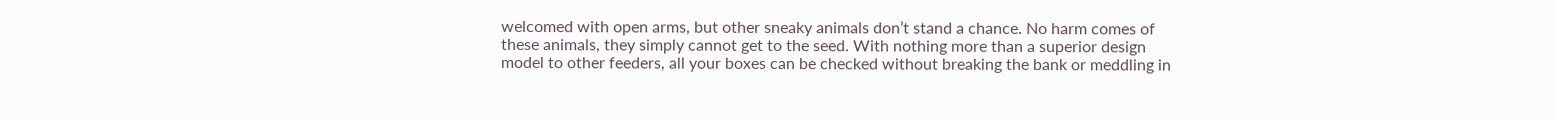welcomed with open arms, but other sneaky animals don’t stand a chance. No harm comes of these animals, they simply cannot get to the seed. With nothing more than a superior design model to other feeders, all your boxes can be checked without breaking the bank or meddling in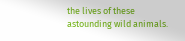the lives of these astounding wild animals.